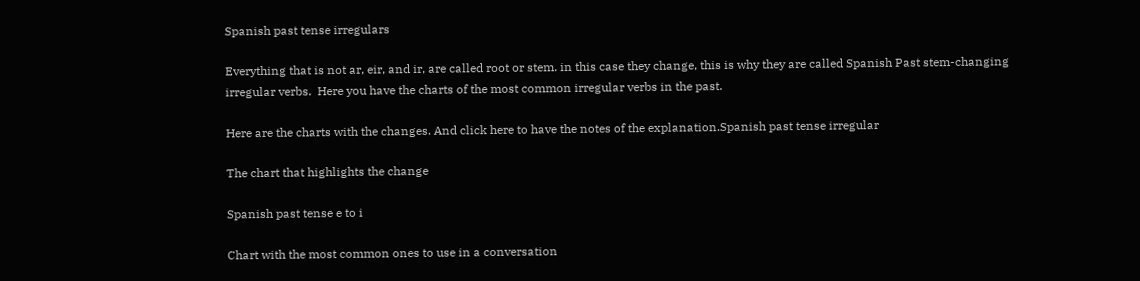Spanish past tense irregulars

Everything that is not ar, eir, and ir, are called root or stem. in this case they change, this is why they are called Spanish Past stem-changing irregular verbs.  Here you have the charts of the most common irregular verbs in the past.

Here are the charts with the changes. And click here to have the notes of the explanation.Spanish past tense irregular

The chart that highlights the change

Spanish past tense e to i

Chart with the most common ones to use in a conversation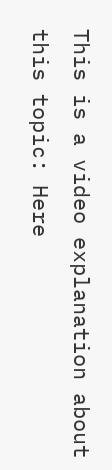This is a video explanation about this topic: Here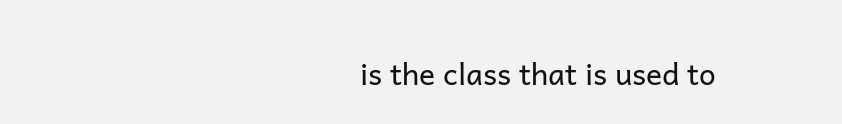is the class that is used to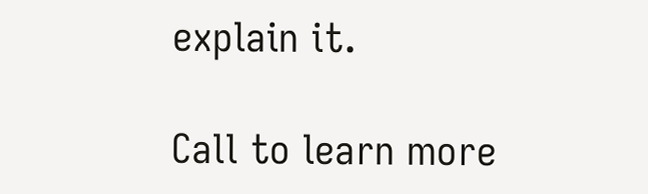explain it.

Call to learn more